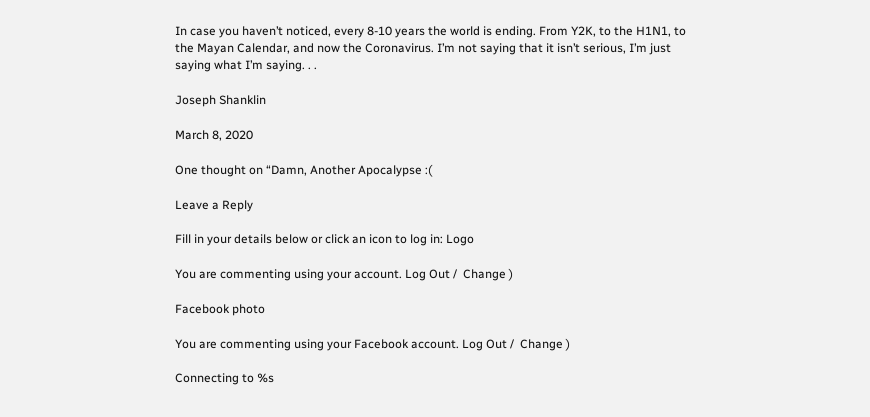In case you haven’t noticed, every 8-10 years the world is ending. From Y2K, to the H1N1, to the Mayan Calendar, and now the Coronavirus. I’m not saying that it isn’t serious, I’m just saying what I’m saying. . .

Joseph Shanklin

March 8, 2020

One thought on “Damn, Another Apocalypse :(

Leave a Reply

Fill in your details below or click an icon to log in: Logo

You are commenting using your account. Log Out /  Change )

Facebook photo

You are commenting using your Facebook account. Log Out /  Change )

Connecting to %s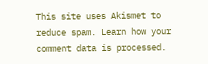This site uses Akismet to reduce spam. Learn how your comment data is processed.